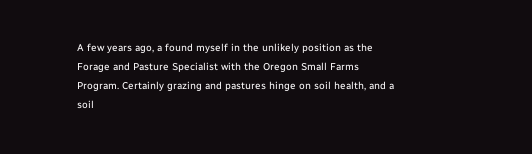A few years ago, a found myself in the unlikely position as the Forage and Pasture Specialist with the Oregon Small Farms Program. Certainly grazing and pastures hinge on soil health, and a soil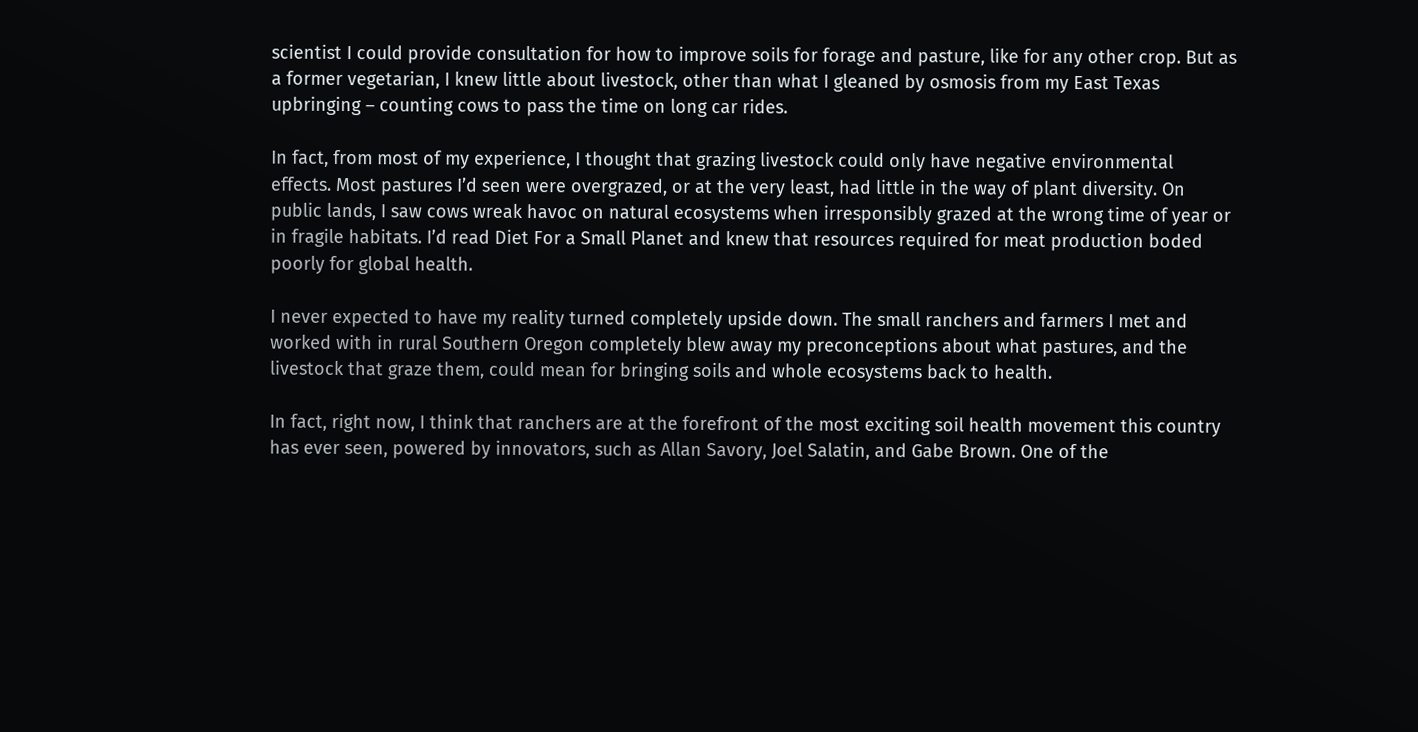scientist I could provide consultation for how to improve soils for forage and pasture, like for any other crop. But as a former vegetarian, I knew little about livestock, other than what I gleaned by osmosis from my East Texas upbringing – counting cows to pass the time on long car rides.

In fact, from most of my experience, I thought that grazing livestock could only have negative environmental effects. Most pastures I’d seen were overgrazed, or at the very least, had little in the way of plant diversity. On public lands, I saw cows wreak havoc on natural ecosystems when irresponsibly grazed at the wrong time of year or in fragile habitats. I’d read Diet For a Small Planet and knew that resources required for meat production boded poorly for global health.

I never expected to have my reality turned completely upside down. The small ranchers and farmers I met and worked with in rural Southern Oregon completely blew away my preconceptions about what pastures, and the livestock that graze them, could mean for bringing soils and whole ecosystems back to health.

In fact, right now, I think that ranchers are at the forefront of the most exciting soil health movement this country has ever seen, powered by innovators, such as Allan Savory, Joel Salatin, and Gabe Brown. One of the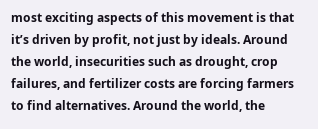most exciting aspects of this movement is that it’s driven by profit, not just by ideals. Around the world, insecurities such as drought, crop failures, and fertilizer costs are forcing farmers to find alternatives. Around the world, the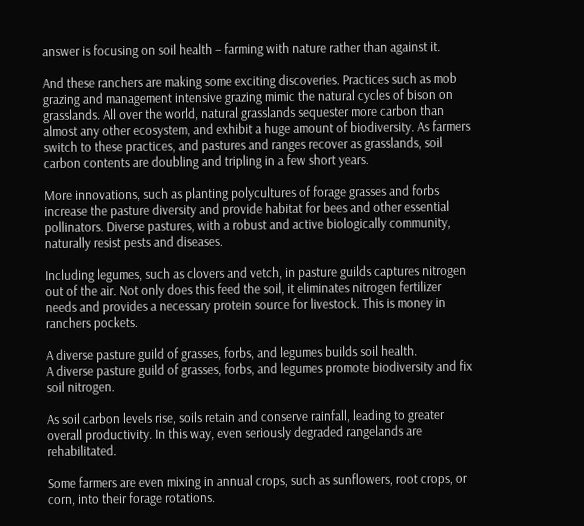answer is focusing on soil health – farming with nature rather than against it.

And these ranchers are making some exciting discoveries. Practices such as mob grazing and management intensive grazing mimic the natural cycles of bison on grasslands. All over the world, natural grasslands sequester more carbon than almost any other ecosystem, and exhibit a huge amount of biodiversity. As farmers switch to these practices, and pastures and ranges recover as grasslands, soil carbon contents are doubling and tripling in a few short years.

More innovations, such as planting polycultures of forage grasses and forbs increase the pasture diversity and provide habitat for bees and other essential pollinators. Diverse pastures, with a robust and active biologically community, naturally resist pests and diseases.

Including legumes, such as clovers and vetch, in pasture guilds captures nitrogen out of the air. Not only does this feed the soil, it eliminates nitrogen fertilizer needs and provides a necessary protein source for livestock. This is money in ranchers pockets.

A diverse pasture guild of grasses, forbs, and legumes builds soil health.
A diverse pasture guild of grasses, forbs, and legumes promote biodiversity and fix soil nitrogen.

As soil carbon levels rise, soils retain and conserve rainfall, leading to greater overall productivity. In this way, even seriously degraded rangelands are rehabilitated.

Some farmers are even mixing in annual crops, such as sunflowers, root crops, or corn, into their forage rotations.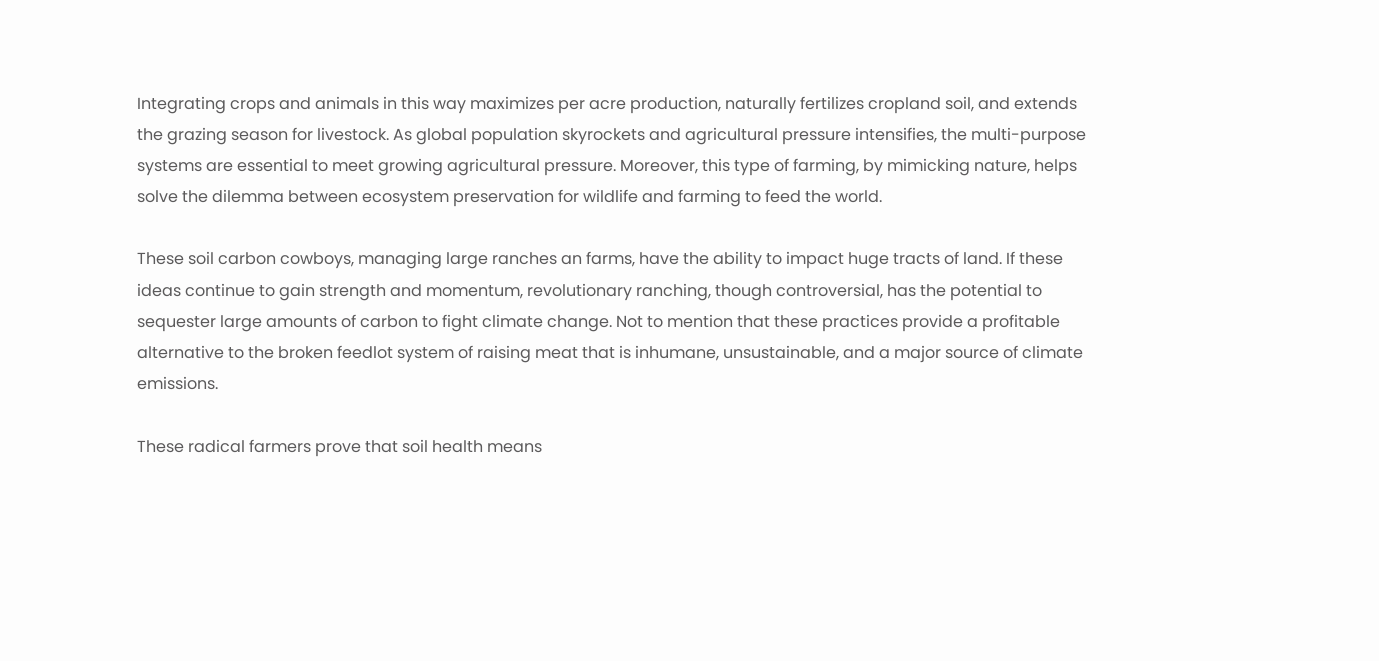Integrating crops and animals in this way maximizes per acre production, naturally fertilizes cropland soil, and extends the grazing season for livestock. As global population skyrockets and agricultural pressure intensifies, the multi-purpose systems are essential to meet growing agricultural pressure. Moreover, this type of farming, by mimicking nature, helps solve the dilemma between ecosystem preservation for wildlife and farming to feed the world.

These soil carbon cowboys, managing large ranches an farms, have the ability to impact huge tracts of land. If these ideas continue to gain strength and momentum, revolutionary ranching, though controversial, has the potential to sequester large amounts of carbon to fight climate change. Not to mention that these practices provide a profitable alternative to the broken feedlot system of raising meat that is inhumane, unsustainable, and a major source of climate emissions.

These radical farmers prove that soil health means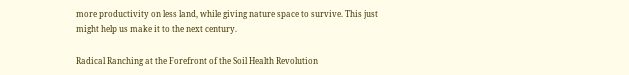more productivity on less land, while giving nature space to survive. This just might help us make it to the next century.

Radical Ranching at the Forefront of the Soil Health Revolution